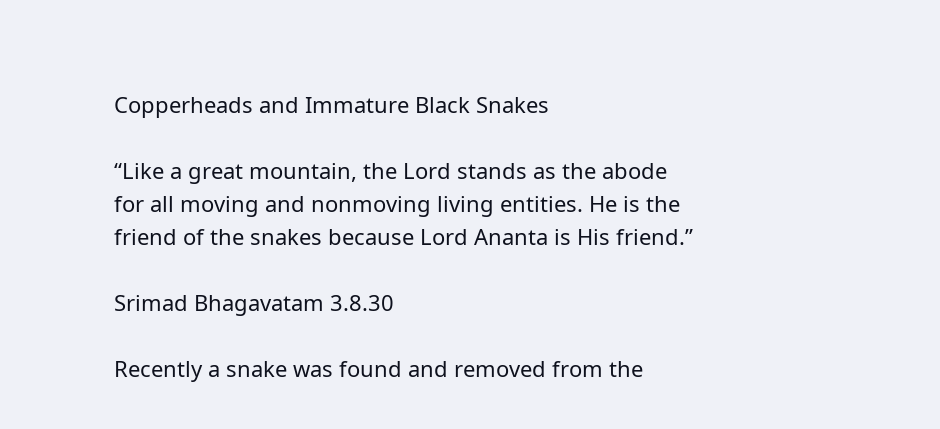Copperheads and Immature Black Snakes

“Like a great mountain, the Lord stands as the abode for all moving and nonmoving living entities. He is the friend of the snakes because Lord Ananta is His friend.”

Srimad Bhagavatam 3.8.30

Recently a snake was found and removed from the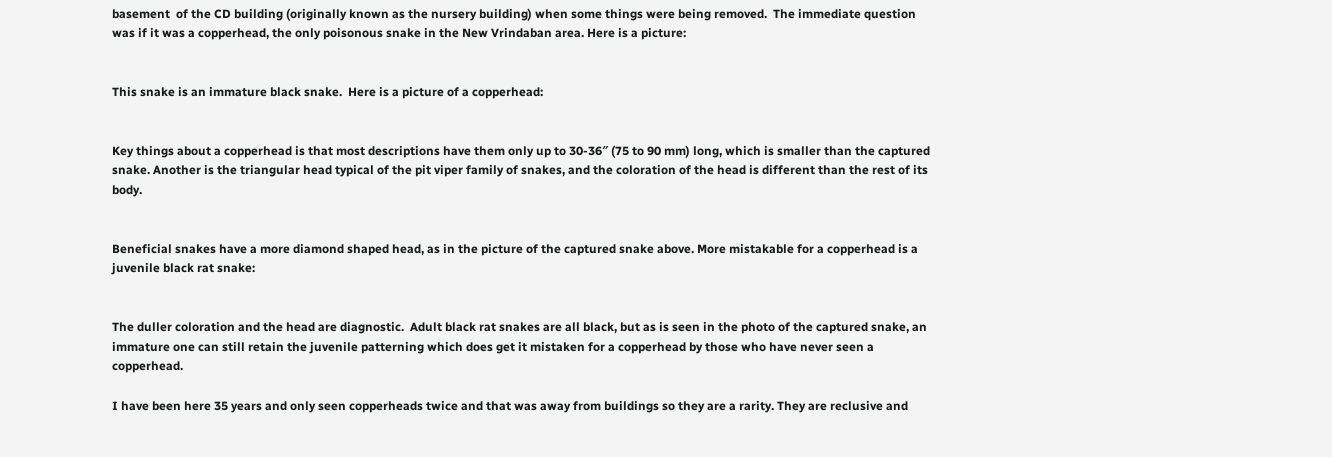basement  of the CD building (originally known as the nursery building) when some things were being removed.  The immediate question was if it was a copperhead, the only poisonous snake in the New Vrindaban area. Here is a picture:


This snake is an immature black snake.  Here is a picture of a copperhead:


Key things about a copperhead is that most descriptions have them only up to 30-36″ (75 to 90 mm) long, which is smaller than the captured snake. Another is the triangular head typical of the pit viper family of snakes, and the coloration of the head is different than the rest of its body.


Beneficial snakes have a more diamond shaped head, as in the picture of the captured snake above. More mistakable for a copperhead is a juvenile black rat snake:


The duller coloration and the head are diagnostic.  Adult black rat snakes are all black, but as is seen in the photo of the captured snake, an immature one can still retain the juvenile patterning which does get it mistaken for a copperhead by those who have never seen a copperhead.

I have been here 35 years and only seen copperheads twice and that was away from buildings so they are a rarity. They are reclusive and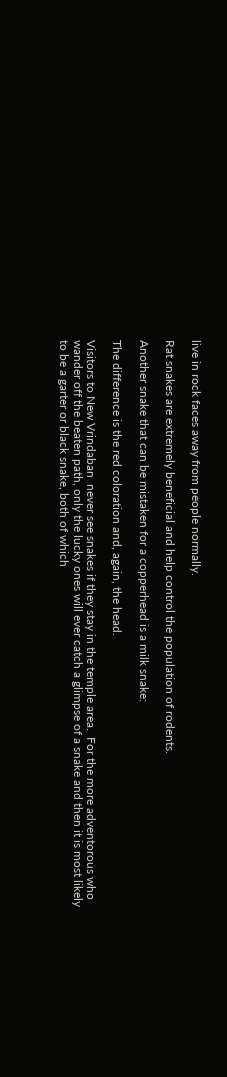live in rock faces away from people normally.

Rat snakes are extremely beneficial and help control the population of rodents.

Another snake that can be mistaken for a copperhead is a milk snake:

The difference is the red coloration and, again, the head.

Visitors to New Vrindaban  never see snakes if they stay in the temple area.  For the more adventorous who wander off the beaten path, only the lucky ones will ever catch a glimpse of a snake and then it is most likely to be a garter or black snake, both of which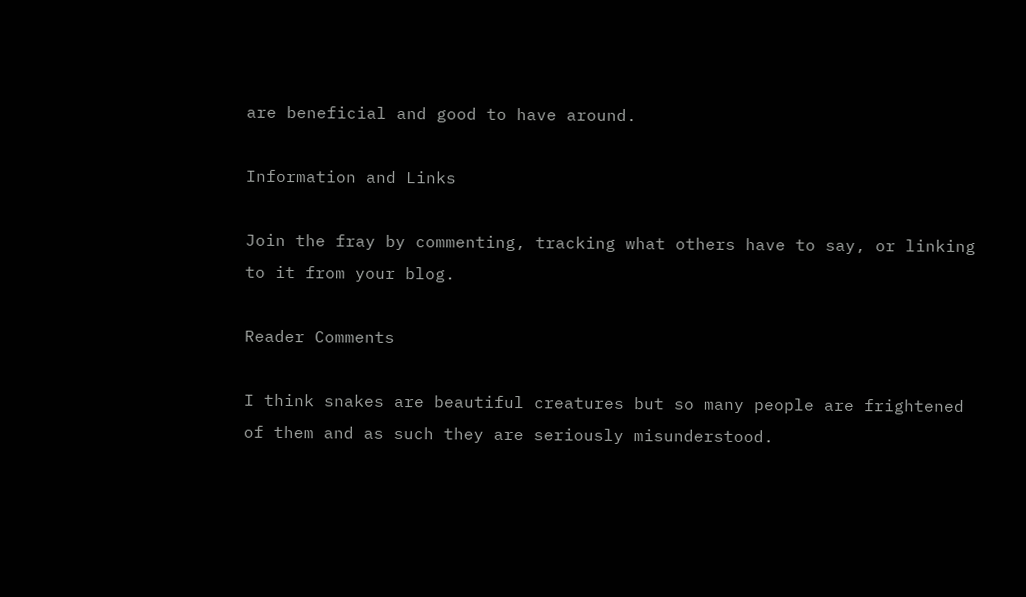are beneficial and good to have around.

Information and Links

Join the fray by commenting, tracking what others have to say, or linking to it from your blog.

Reader Comments

I think snakes are beautiful creatures but so many people are frightened of them and as such they are seriously misunderstood.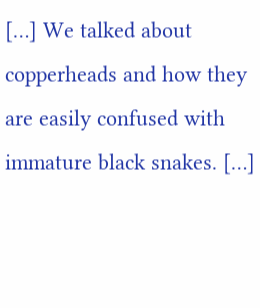[…] We talked about copperheads and how they are easily confused with immature black snakes. […]